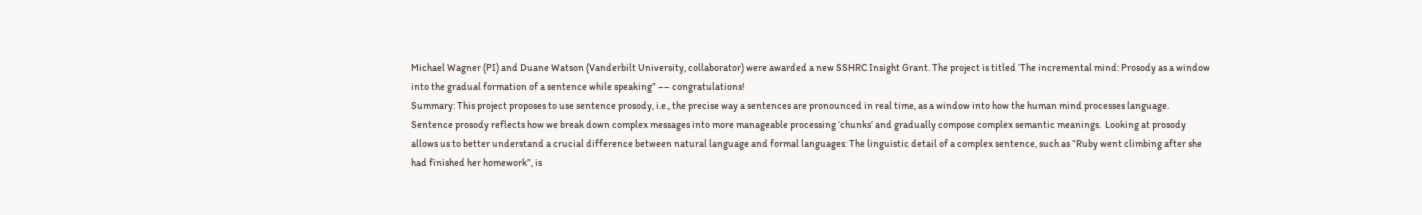Michael Wagner (PI) and Duane Watson (Vanderbilt University, collaborator) were awarded a new SSHRC Insight Grant. The project is titled ‘The incremental mind: Prosody as a window into the gradual formation of a sentence while speaking” –– congratulations!
Summary: This project proposes to use sentence prosody, i.e., the precise way a sentences are pronounced in real time, as a window into how the human mind processes language. Sentence prosody reflects how we break down complex messages into more manageable processing ‘chunks’ and gradually compose complex semantic meanings.  Looking at prosody allows us to better understand a crucial difference between natural language and formal languages: The linguistic detail of a complex sentence, such as “Ruby went climbing after she had finished her homework”, is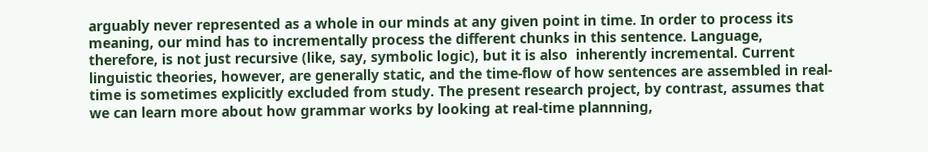arguably never represented as a whole in our minds at any given point in time. In order to process its meaning, our mind has to incrementally process the different chunks in this sentence. Language, therefore, is not just recursive (like, say, symbolic logic), but it is also  inherently incremental. Current linguistic theories, however, are generally static, and the time-flow of how sentences are assembled in real-time is sometimes explicitly excluded from study. The present research project, by contrast, assumes that we can learn more about how grammar works by looking at real-time plannning,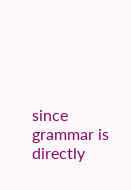since grammar is directly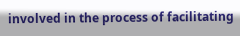involved in the process of facilitating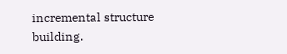incremental structure building.